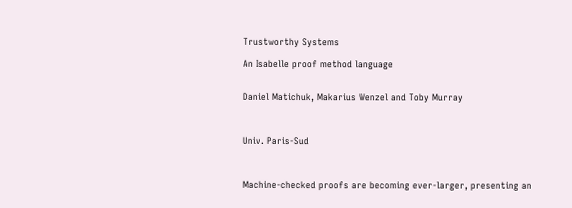Trustworthy Systems

An Isabelle proof method language


Daniel Matichuk, Makarius Wenzel and Toby Murray



Univ. Paris-Sud



Machine-checked proofs are becoming ever-larger, presenting an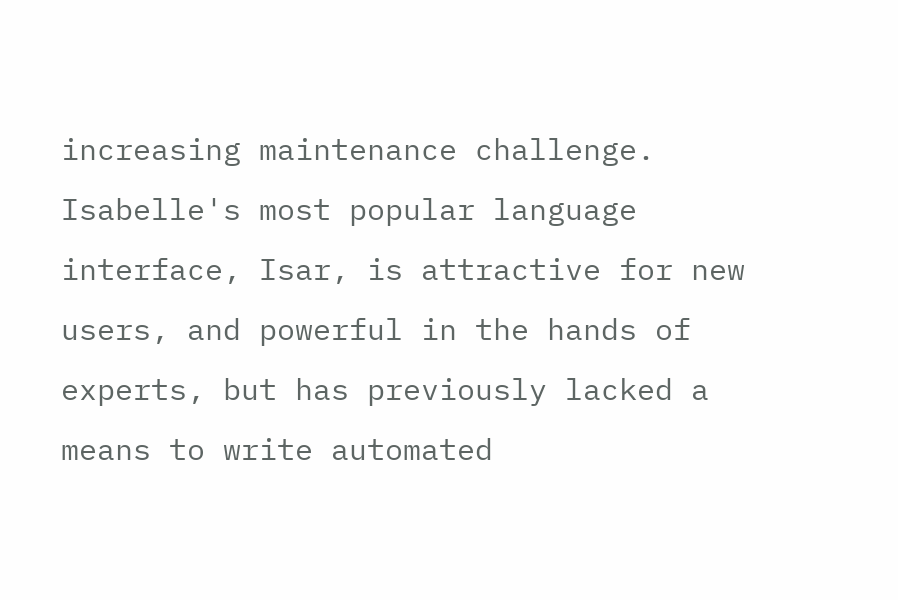increasing maintenance challenge. Isabelle's most popular language interface, Isar, is attractive for new users, and powerful in the hands of experts, but has previously lacked a means to write automated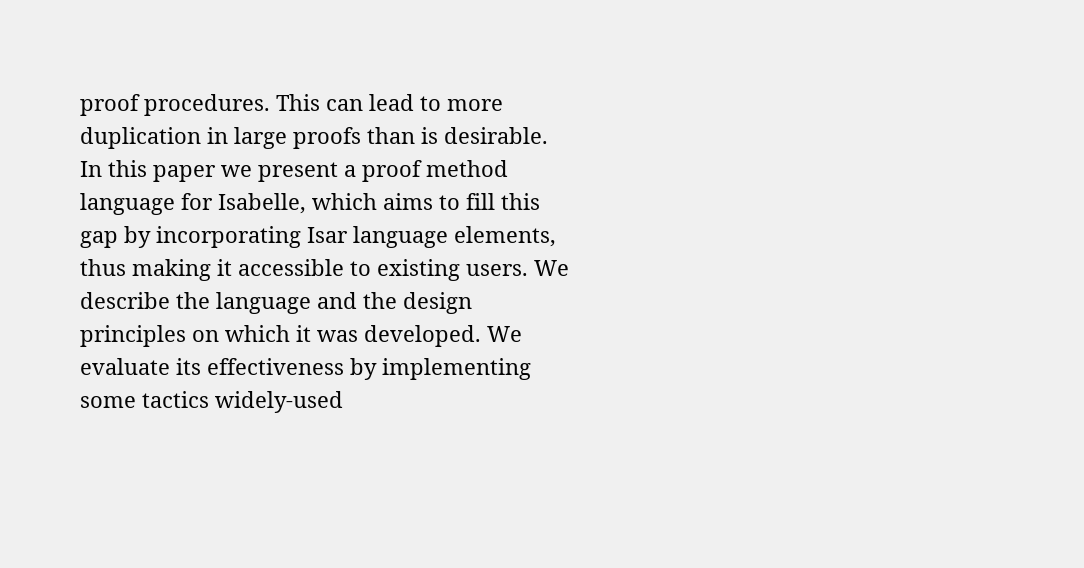proof procedures. This can lead to more duplication in large proofs than is desirable. In this paper we present a proof method language for Isabelle, which aims to fill this gap by incorporating Isar language elements, thus making it accessible to existing users. We describe the language and the design principles on which it was developed. We evaluate its effectiveness by implementing some tactics widely-used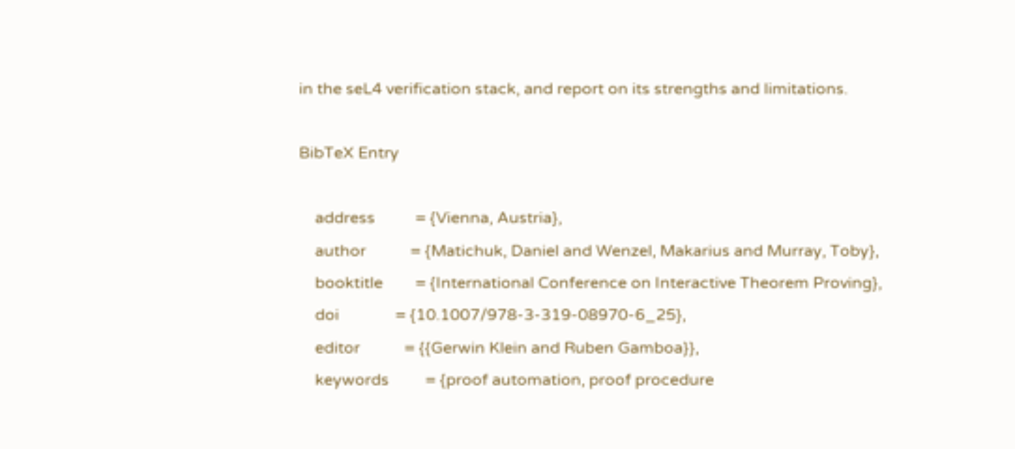in the seL4 verification stack, and report on its strengths and limitations.

BibTeX Entry

    address          = {Vienna, Austria},
    author           = {Matichuk, Daniel and Wenzel, Makarius and Murray, Toby},
    booktitle        = {International Conference on Interactive Theorem Proving},
    doi              = {10.1007/978-3-319-08970-6_25},
    editor           = {{Gerwin Klein and Ruben Gamboa}},
    keywords         = {proof automation, proof procedure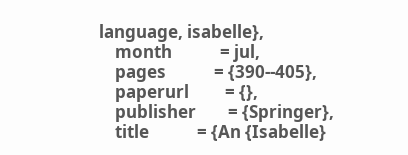language, isabelle},
    month            = jul,
    pages            = {390--405},
    paperurl         = {},
    publisher        = {Springer},
    title            = {An {Isabelle}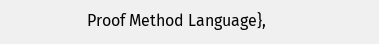Proof Method Language},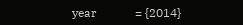year             = {2014}